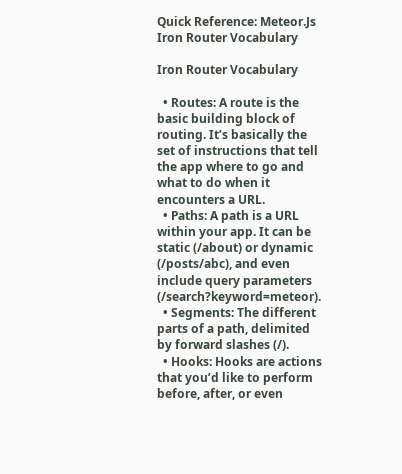Quick Reference: Meteor.Js Iron Router Vocabulary

Iron Router Vocabulary

  • Routes: A route is the basic building block of routing. It’s basically the set of instructions that tell the app where to go and what to do when it encounters a URL.
  • Paths: A path is a URL within your app. It can be static (/about) or dynamic (/posts/abc), and even include query parameters (/search?keyword=meteor).
  • Segments: The different parts of a path, delimited by forward slashes (/).
  • Hooks: Hooks are actions that you’d like to perform before, after, or even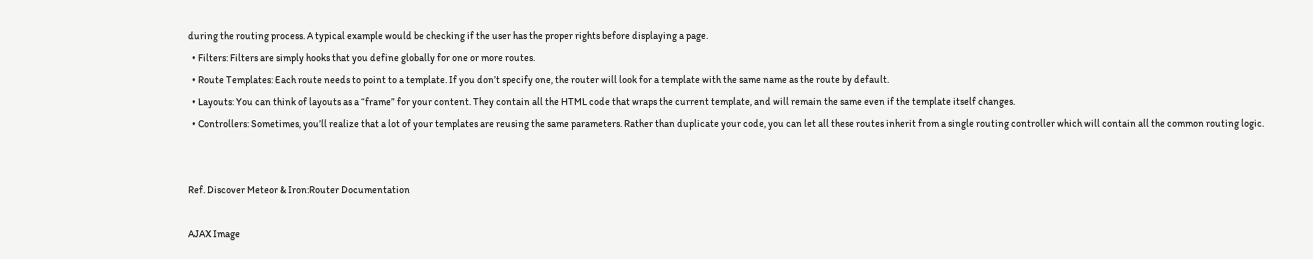during the routing process. A typical example would be checking if the user has the proper rights before displaying a page.
  • Filters: Filters are simply hooks that you define globally for one or more routes.
  • Route Templates: Each route needs to point to a template. If you don’t specify one, the router will look for a template with the same name as the route by default.
  • Layouts: You can think of layouts as a “frame” for your content. They contain all the HTML code that wraps the current template, and will remain the same even if the template itself changes.
  • Controllers: Sometimes, you’ll realize that a lot of your templates are reusing the same parameters. Rather than duplicate your code, you can let all these routes inherit from a single routing controller which will contain all the common routing logic.


Ref. Discover Meteor & Iron:Router Documentation

AJAX Image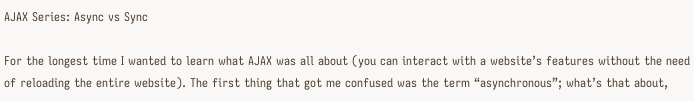AJAX Series: Async vs Sync

For the longest time I wanted to learn what AJAX was all about (you can interact with a website’s features without the need of reloading the entire website). The first thing that got me confused was the term “asynchronous”; what’s that about,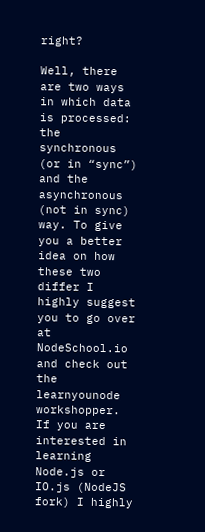right?

Well, there are two ways in which data is processed: the synchronous (or in “sync”) and the asynchronous (not in sync) way. To give you a better idea on how these two differ I highly suggest you to go over at NodeSchool.io and check out the learnyounode workshopper. If you are interested in learning Node.js or IO.js (NodeJS fork) I highly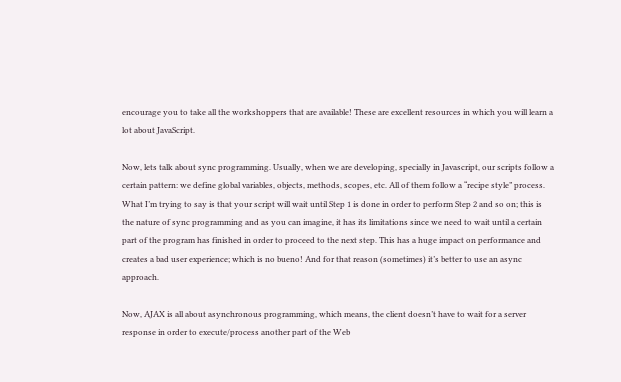encourage you to take all the workshoppers that are available! These are excellent resources in which you will learn a lot about JavaScript.

Now, lets talk about sync programming. Usually, when we are developing, specially in Javascript, our scripts follow a certain pattern: we define global variables, objects, methods, scopes, etc. All of them follow a “recipe style” process. What I’m trying to say is that your script will wait until Step 1 is done in order to perform Step 2 and so on; this is the nature of sync programming and as you can imagine, it has its limitations since we need to wait until a certain part of the program has finished in order to proceed to the next step. This has a huge impact on performance and creates a bad user experience; which is no bueno! And for that reason (sometimes) it’s better to use an async approach.

Now, AJAX is all about asynchronous programming, which means, the client doesn’t have to wait for a server response in order to execute/process another part of the Web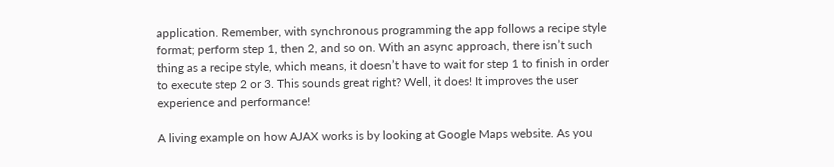application. Remember, with synchronous programming the app follows a recipe style format; perform step 1, then 2, and so on. With an async approach, there isn’t such thing as a recipe style, which means, it doesn’t have to wait for step 1 to finish in order to execute step 2 or 3. This sounds great right? Well, it does! It improves the user experience and performance!

A living example on how AJAX works is by looking at Google Maps website. As you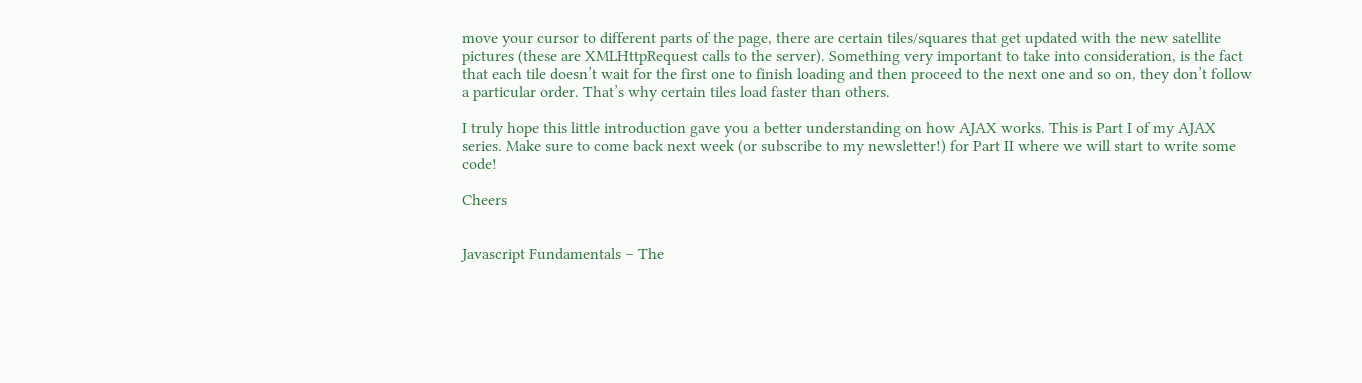move your cursor to different parts of the page, there are certain tiles/squares that get updated with the new satellite pictures (these are XMLHttpRequest calls to the server). Something very important to take into consideration, is the fact that each tile doesn’t wait for the first one to finish loading and then proceed to the next one and so on, they don’t follow a particular order. That’s why certain tiles load faster than others.

I truly hope this little introduction gave you a better understanding on how AJAX works. This is Part I of my AJAX series. Make sure to come back next week (or subscribe to my newsletter!) for Part II where we will start to write some code!

Cheers


Javascript Fundamentals – The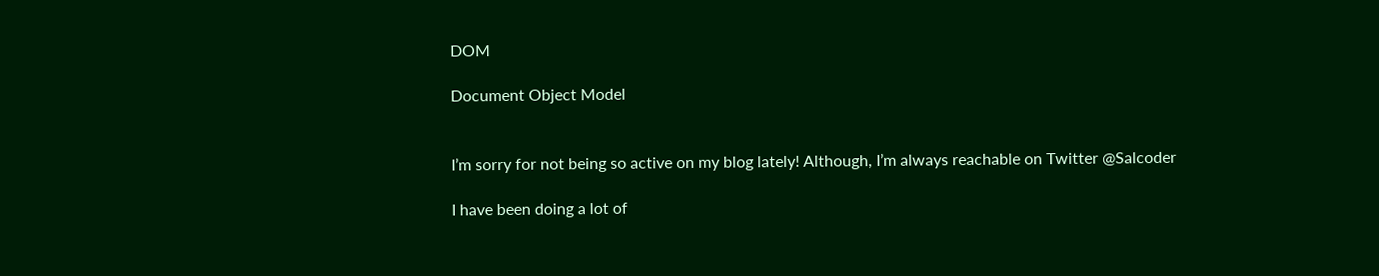DOM

Document Object Model


I’m sorry for not being so active on my blog lately! Although, I’m always reachable on Twitter @Salcoder

I have been doing a lot of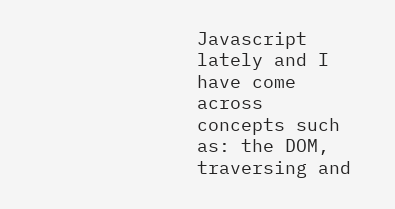Javascript lately and I have come across concepts such as: the DOM, traversing and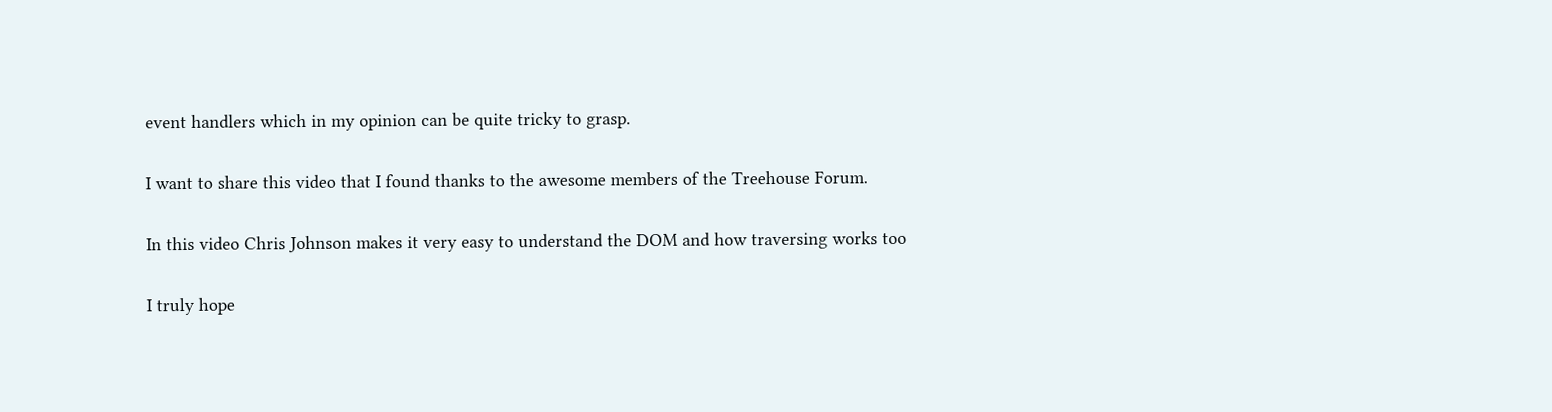event handlers which in my opinion can be quite tricky to grasp.

I want to share this video that I found thanks to the awesome members of the Treehouse Forum.

In this video Chris Johnson makes it very easy to understand the DOM and how traversing works too

I truly hope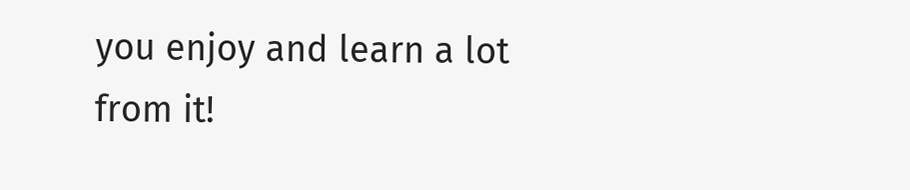you enjoy and learn a lot from it!